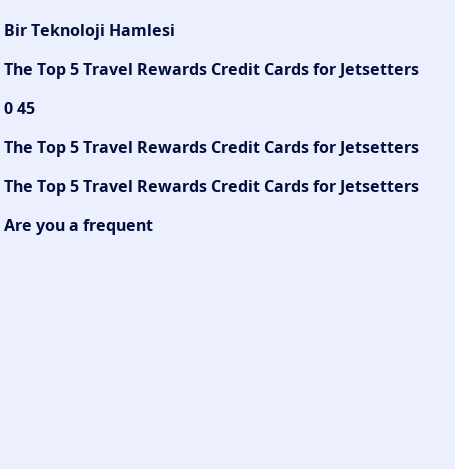Bir Teknoloji Hamlesi

The Top 5 Travel Rewards Credit Cards for Jetsetters

0 45

The Top 5 Travel Rewards Credit Cards for Jetsetters

The Top 5 Travel Rewards Credit Cards for Jetsetters

Are you a frequent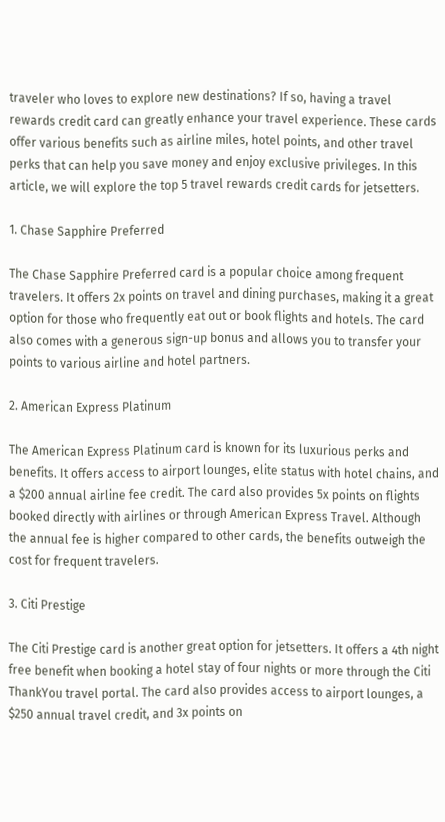traveler who loves to explore new destinations? If so, having a travel rewards credit card can greatly enhance your travel experience. These cards offer various benefits such as airline miles, hotel points, and other travel perks that can help you save money and enjoy exclusive privileges. In this article, we will explore the top 5 travel rewards credit cards for jetsetters.

1. Chase Sapphire Preferred

The Chase Sapphire Preferred card is a popular choice among frequent travelers. It offers 2x points on travel and dining purchases, making it a great option for those who frequently eat out or book flights and hotels. The card also comes with a generous sign-up bonus and allows you to transfer your points to various airline and hotel partners.

2. American Express Platinum

The American Express Platinum card is known for its luxurious perks and benefits. It offers access to airport lounges, elite status with hotel chains, and a $200 annual airline fee credit. The card also provides 5x points on flights booked directly with airlines or through American Express Travel. Although the annual fee is higher compared to other cards, the benefits outweigh the cost for frequent travelers.

3. Citi Prestige

The Citi Prestige card is another great option for jetsetters. It offers a 4th night free benefit when booking a hotel stay of four nights or more through the Citi ThankYou travel portal. The card also provides access to airport lounges, a $250 annual travel credit, and 3x points on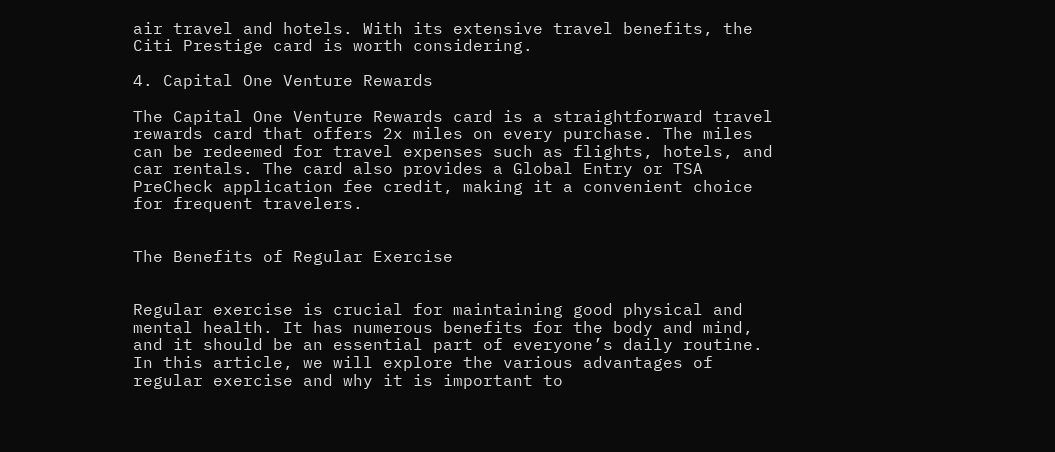air travel and hotels. With its extensive travel benefits, the Citi Prestige card is worth considering.

4. Capital One Venture Rewards

The Capital One Venture Rewards card is a straightforward travel rewards card that offers 2x miles on every purchase. The miles can be redeemed for travel expenses such as flights, hotels, and car rentals. The card also provides a Global Entry or TSA PreCheck application fee credit, making it a convenient choice for frequent travelers.


The Benefits of Regular Exercise


Regular exercise is crucial for maintaining good physical and mental health. It has numerous benefits for the body and mind, and it should be an essential part of everyone’s daily routine. In this article, we will explore the various advantages of regular exercise and why it is important to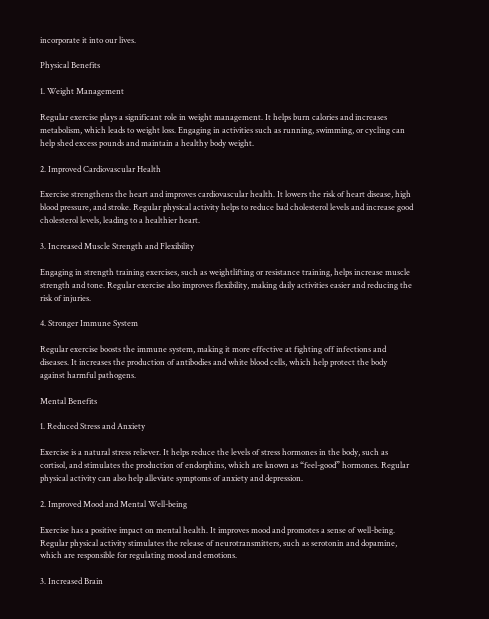incorporate it into our lives.

Physical Benefits

1. Weight Management

Regular exercise plays a significant role in weight management. It helps burn calories and increases metabolism, which leads to weight loss. Engaging in activities such as running, swimming, or cycling can help shed excess pounds and maintain a healthy body weight.

2. Improved Cardiovascular Health

Exercise strengthens the heart and improves cardiovascular health. It lowers the risk of heart disease, high blood pressure, and stroke. Regular physical activity helps to reduce bad cholesterol levels and increase good cholesterol levels, leading to a healthier heart.

3. Increased Muscle Strength and Flexibility

Engaging in strength training exercises, such as weightlifting or resistance training, helps increase muscle strength and tone. Regular exercise also improves flexibility, making daily activities easier and reducing the risk of injuries.

4. Stronger Immune System

Regular exercise boosts the immune system, making it more effective at fighting off infections and diseases. It increases the production of antibodies and white blood cells, which help protect the body against harmful pathogens.

Mental Benefits

1. Reduced Stress and Anxiety

Exercise is a natural stress reliever. It helps reduce the levels of stress hormones in the body, such as cortisol, and stimulates the production of endorphins, which are known as “feel-good” hormones. Regular physical activity can also help alleviate symptoms of anxiety and depression.

2. Improved Mood and Mental Well-being

Exercise has a positive impact on mental health. It improves mood and promotes a sense of well-being. Regular physical activity stimulates the release of neurotransmitters, such as serotonin and dopamine, which are responsible for regulating mood and emotions.

3. Increased Brain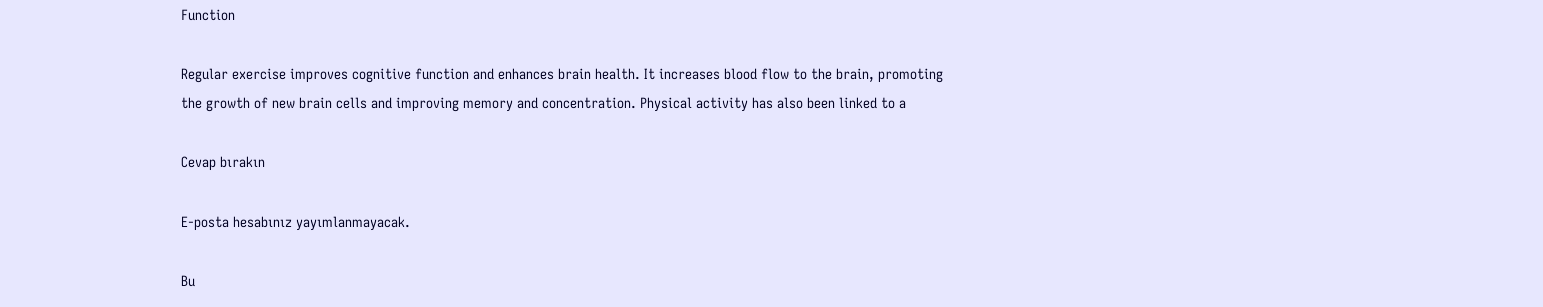Function

Regular exercise improves cognitive function and enhances brain health. It increases blood flow to the brain, promoting the growth of new brain cells and improving memory and concentration. Physical activity has also been linked to a

Cevap bırakın

E-posta hesabınız yayımlanmayacak.

Bu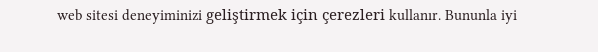web sitesi deneyiminizi geliştirmek için çerezleri kullanır. Bununla iyi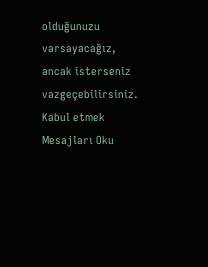olduğunuzu varsayacağız, ancak isterseniz vazgeçebilirsiniz. Kabul etmek Mesajları Oku